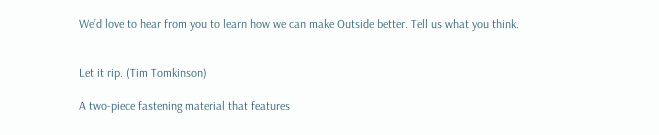We’d love to hear from you to learn how we can make Outside better. Tell us what you think.


Let it rip. (Tim Tomkinson)

A two-piece fastening material that features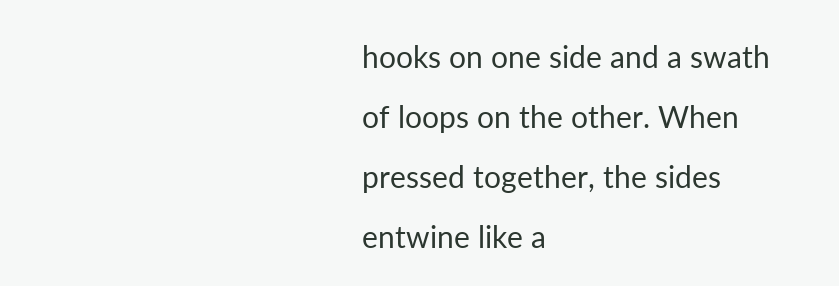hooks on one side and a swath of loops on the other. When pressed together, the sides entwine like a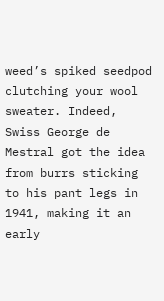weed’s spiked seedpod clutching your wool sweater. Indeed, Swiss George de Mestral got the idea from burrs sticking to his pant legs in 1941, making it an early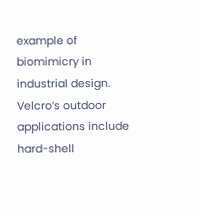example of biomimicry in industrial design. Velcro’s outdoor applications include hard-shell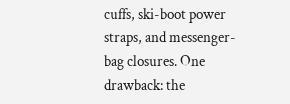cuffs, ski-boot power straps, and messenger-bag closures. One drawback: the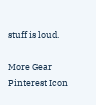stuff is loud.

More Gear
Pinterest Icon